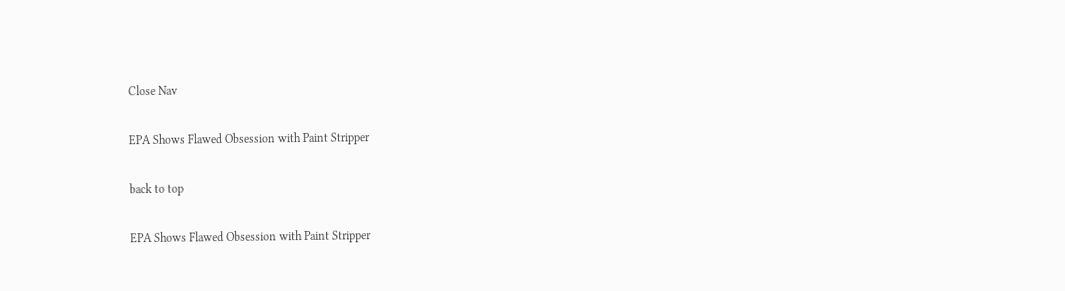Close Nav

EPA Shows Flawed Obsession with Paint Stripper

back to top

EPA Shows Flawed Obsession with Paint Stripper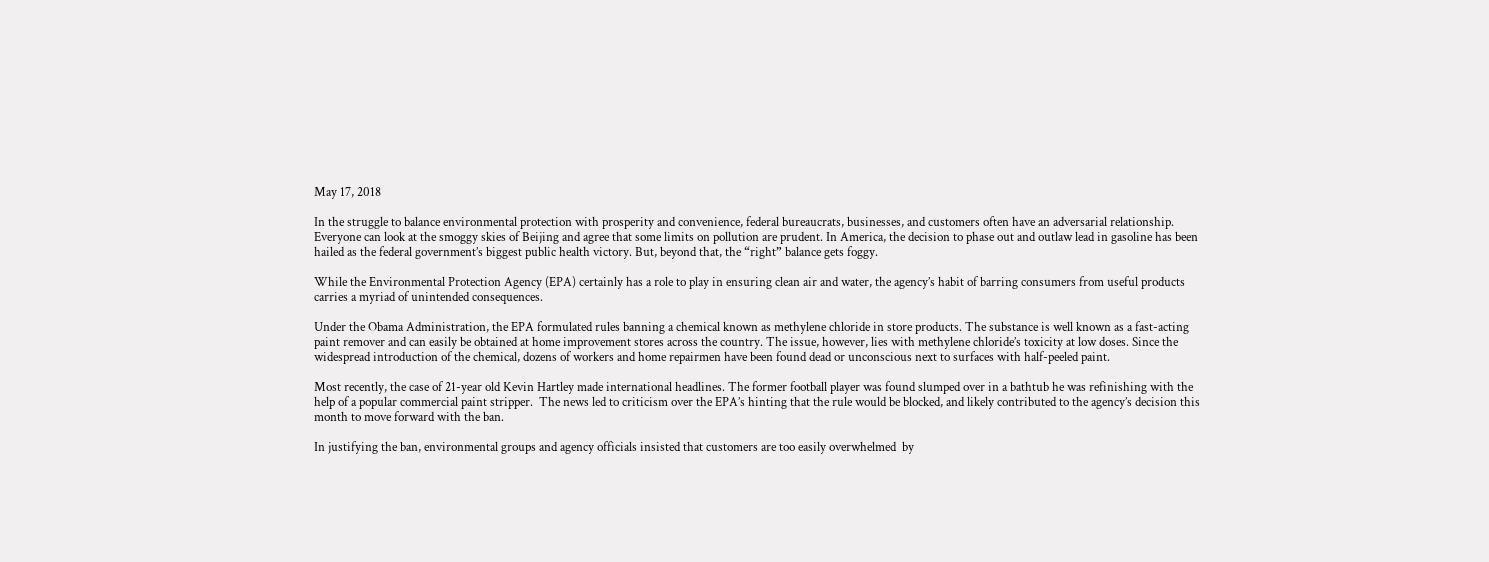May 17, 2018

In the struggle to balance environmental protection with prosperity and convenience, federal bureaucrats, businesses, and customers often have an adversarial relationship. Everyone can look at the smoggy skies of Beijing and agree that some limits on pollution are prudent. In America, the decision to phase out and outlaw lead in gasoline has been hailed as the federal government’s biggest public health victory. But, beyond that, the “right” balance gets foggy.

While the Environmental Protection Agency (EPA) certainly has a role to play in ensuring clean air and water, the agency’s habit of barring consumers from useful products carries a myriad of unintended consequences.

Under the Obama Administration, the EPA formulated rules banning a chemical known as methylene chloride in store products. The substance is well known as a fast-acting paint remover and can easily be obtained at home improvement stores across the country. The issue, however, lies with methylene chloride’s toxicity at low doses. Since the widespread introduction of the chemical, dozens of workers and home repairmen have been found dead or unconscious next to surfaces with half-peeled paint.

Most recently, the case of 21-year old Kevin Hartley made international headlines. The former football player was found slumped over in a bathtub he was refinishing with the help of a popular commercial paint stripper.  The news led to criticism over the EPA’s hinting that the rule would be blocked, and likely contributed to the agency’s decision this month to move forward with the ban.

In justifying the ban, environmental groups and agency officials insisted that customers are too easily overwhelmed  by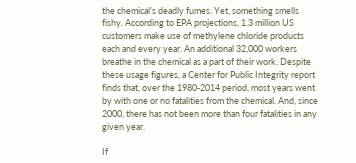the chemical’s deadly fumes. Yet, something smells fishy. According to EPA projections, 1.3 million US customers make use of methylene chloride products each and every year. An additional 32,000 workers breathe in the chemical as a part of their work. Despite these usage figures, a Center for Public Integrity report finds that, over the 1980-2014 period, most years went by with one or no fatalities from the chemical. And, since 2000, there has not been more than four fatalities in any given year.

If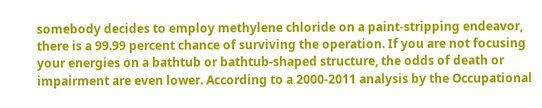somebody decides to employ methylene chloride on a paint-stripping endeavor, there is a 99.99 percent chance of surviving the operation. If you are not focusing your energies on a bathtub or bathtub-shaped structure, the odds of death or impairment are even lower. According to a 2000-2011 analysis by the Occupational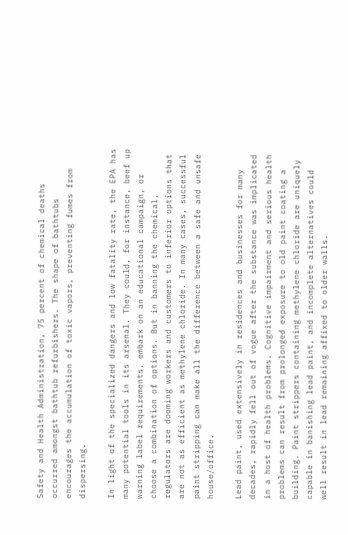Safety and Health Administration, 75 percent of chemical deaths occurred amongst bathtub refurbishers. The shape of bathtubs encourages the accumulation of toxic vapors, preventing fumes from dispersing.

In light of the specialized dangers and low fatality rate, the EPA has many potential tools in its arsenal. They could, for instance, beef up warning label requirements, embark on an educational campaign, or choose a combination of options. But in banning the chemical, regulators are dooming workers and customers to inferior options that are not as efficient as methylene chloride. In many cases, successful paint stripping can make all the difference between a safe and unsafe house/office.

Lead paint, used extensively in residences and businesses for many decades, rapidly fell out of vogue after the substance was implicated in a host of health problems. Cognitive impairment and serious health problems can result from prolonged exposure to old paint coating a building. Paint strippers containing methylene chloride are uniquely capable in banishing lead paint, and incomplete alternatives could well result in lead remaining affixed to older walls.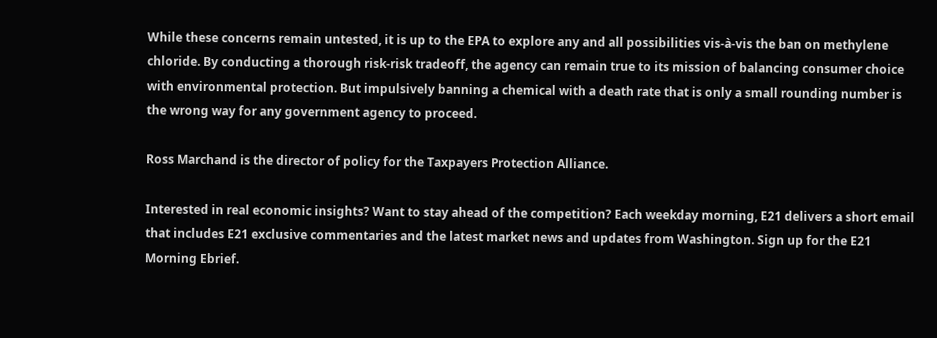While these concerns remain untested, it is up to the EPA to explore any and all possibilities vis-à-vis the ban on methylene chloride. By conducting a thorough risk-risk tradeoff, the agency can remain true to its mission of balancing consumer choice with environmental protection. But impulsively banning a chemical with a death rate that is only a small rounding number is the wrong way for any government agency to proceed.

Ross Marchand is the director of policy for the Taxpayers Protection Alliance.

Interested in real economic insights? Want to stay ahead of the competition? Each weekday morning, E21 delivers a short email that includes E21 exclusive commentaries and the latest market news and updates from Washington. Sign up for the E21 Morning Ebrief.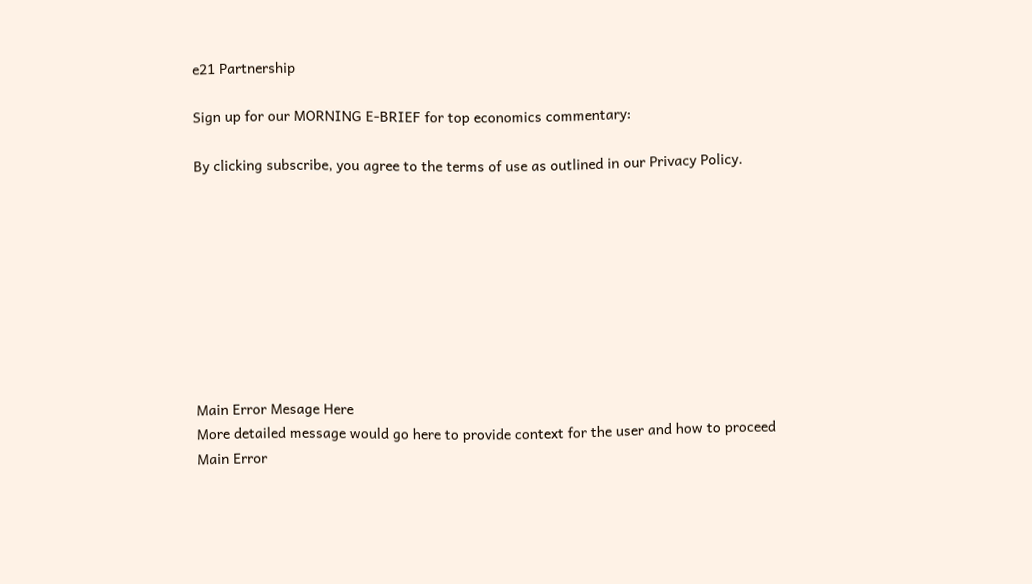e21 Partnership

Sign up for our MORNING E-BRIEF for top economics commentary:

By clicking subscribe, you agree to the terms of use as outlined in our Privacy Policy.









Main Error Mesage Here
More detailed message would go here to provide context for the user and how to proceed
Main Error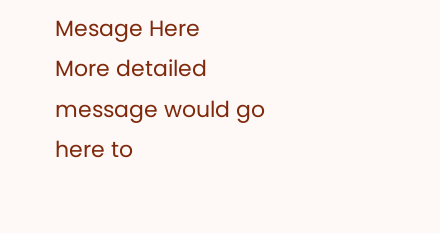Mesage Here
More detailed message would go here to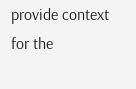provide context for the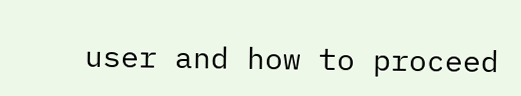user and how to proceed